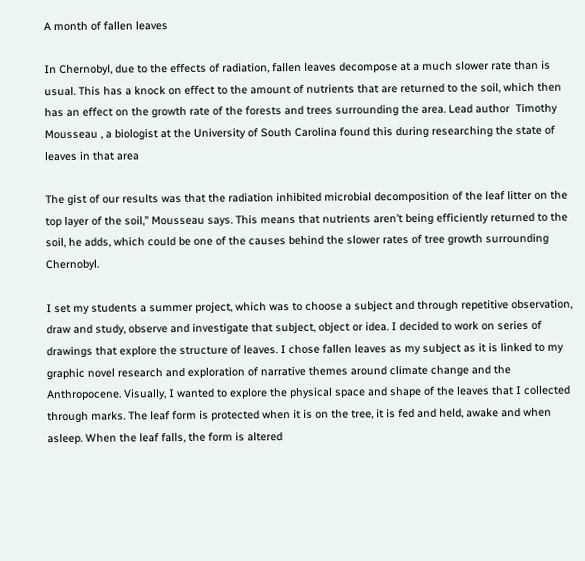A month of fallen leaves

In Chernobyl, due to the effects of radiation, fallen leaves decompose at a much slower rate than is usual. This has a knock on effect to the amount of nutrients that are returned to the soil, which then has an effect on the growth rate of the forests and trees surrounding the area. Lead author  Timothy Mousseau , a biologist at the University of South Carolina found this during researching the state of leaves in that area

The gist of our results was that the radiation inhibited microbial decomposition of the leaf litter on the top layer of the soil,” Mousseau says. This means that nutrients aren’t being efficiently returned to the soil, he adds, which could be one of the causes behind the slower rates of tree growth surrounding Chernobyl.

I set my students a summer project, which was to choose a subject and through repetitive observation, draw and study, observe and investigate that subject, object or idea. I decided to work on series of drawings that explore the structure of leaves. I chose fallen leaves as my subject as it is linked to my graphic novel research and exploration of narrative themes around climate change and the Anthropocene. Visually, I wanted to explore the physical space and shape of the leaves that I collected through marks. The leaf form is protected when it is on the tree, it is fed and held, awake and when asleep. When the leaf falls, the form is altered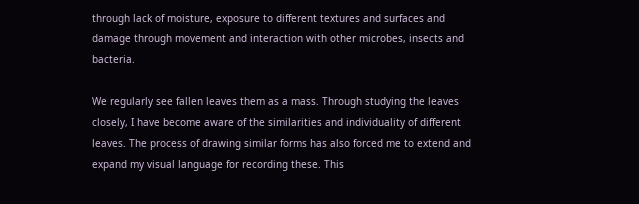through lack of moisture, exposure to different textures and surfaces and damage through movement and interaction with other microbes, insects and bacteria.

We regularly see fallen leaves them as a mass. Through studying the leaves closely, I have become aware of the similarities and individuality of different leaves. The process of drawing similar forms has also forced me to extend and expand my visual language for recording these. This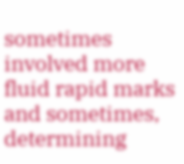sometimes involved more fluid rapid marks and sometimes, determining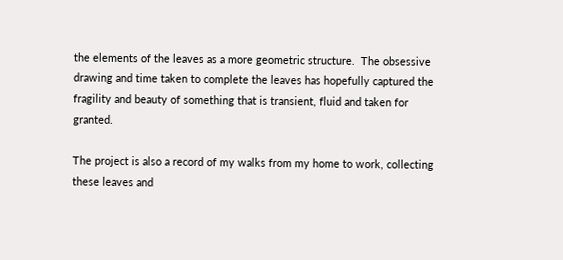the elements of the leaves as a more geometric structure.  The obsessive drawing and time taken to complete the leaves has hopefully captured the fragility and beauty of something that is transient, fluid and taken for granted.

The project is also a record of my walks from my home to work, collecting these leaves and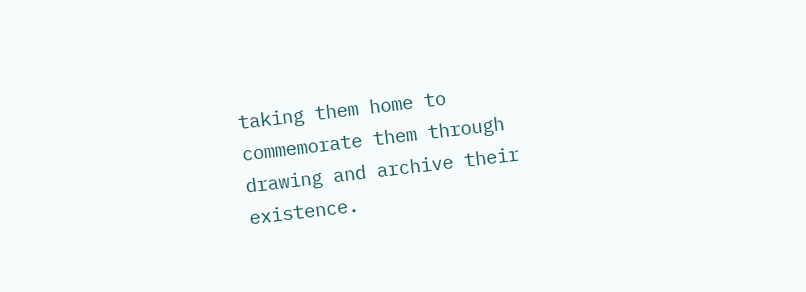taking them home to commemorate them through drawing and archive their existence.